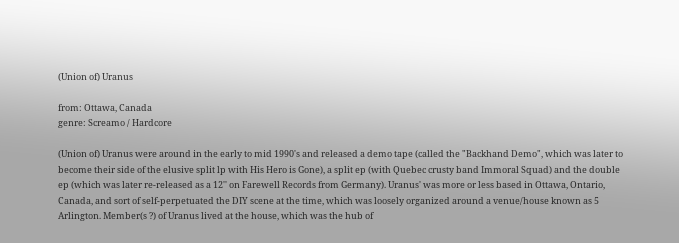(Union of) Uranus

from: Ottawa, Canada
genre: Screamo / Hardcore

(Union of) Uranus were around in the early to mid 1990's and released a demo tape (called the "Backhand Demo", which was later to become their side of the elusive split lp with His Hero is Gone), a split ep (with Quebec crusty band Immoral Squad) and the double ep (which was later re-released as a 12'' on Farewell Records from Germany). Uranus' was more or less based in Ottawa, Ontario, Canada, and sort of self-perpetuated the DIY scene at the time, which was loosely organized around a venue/house known as 5 Arlington. Member(s ?) of Uranus lived at the house, which was the hub of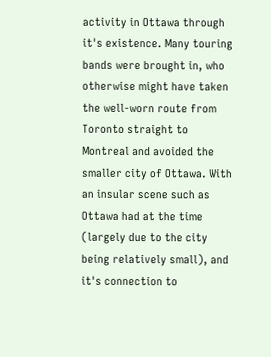activity in Ottawa through it's existence. Many touring bands were brought in, who otherwise might have taken the well-worn route from Toronto straight to Montreal and avoided the smaller city of Ottawa. With an insular scene such as Ottawa had at the time (largely due to the city being relatively small), and it's connection to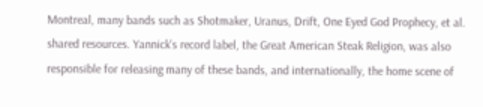Montreal, many bands such as Shotmaker, Uranus, Drift, One Eyed God Prophecy, et al. shared resources. Yannick's record label, the Great American Steak Religion, was also responsible for releasing many of these bands, and internationally, the home scene of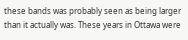these bands was probably seen as being larger than it actually was. These years in Ottawa were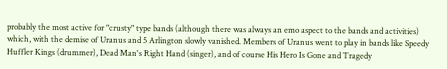probably the most active for "crusty" type bands (although there was always an emo aspect to the bands and activities) which, with the demise of Uranus and 5 Arlington slowly vanished. Members of Uranus went to play in bands like Speedy Huffler Kings (drummer), Dead Man's Right Hand (singer), and of course His Hero Is Gone and Tragedy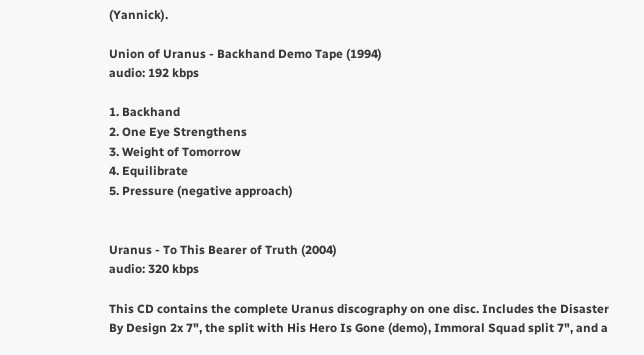(Yannick).

Union of Uranus - Backhand Demo Tape (1994)
audio: 192 kbps

1. Backhand
2. One Eye Strengthens
3. Weight of Tomorrow
4. Equilibrate
5. Pressure (negative approach)


Uranus - To This Bearer of Truth (2004)
audio: 320 kbps

This CD contains the complete Uranus discography on one disc. Includes the Disaster By Design 2x 7", the split with His Hero Is Gone (demo), Immoral Squad split 7", and a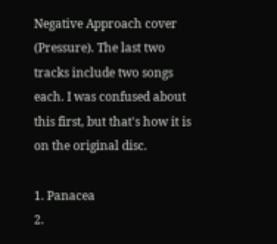Negative Approach cover (Pressure). The last two tracks include two songs each. I was confused about this first, but that's how it is on the original disc.

1. Panacea
2.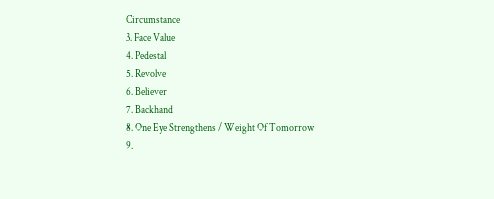Circumstance
3. Face Value
4. Pedestal
5. Revolve
6. Believer
7. Backhand
8. One Eye Strengthens / Weight Of Tomorrow
9.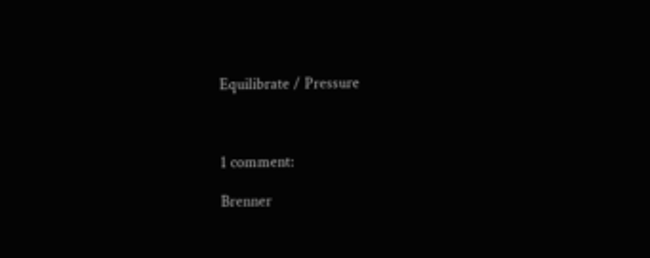Equilibrate / Pressure



1 comment:

Brenner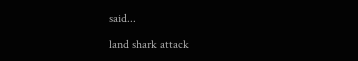said...

land shark attack